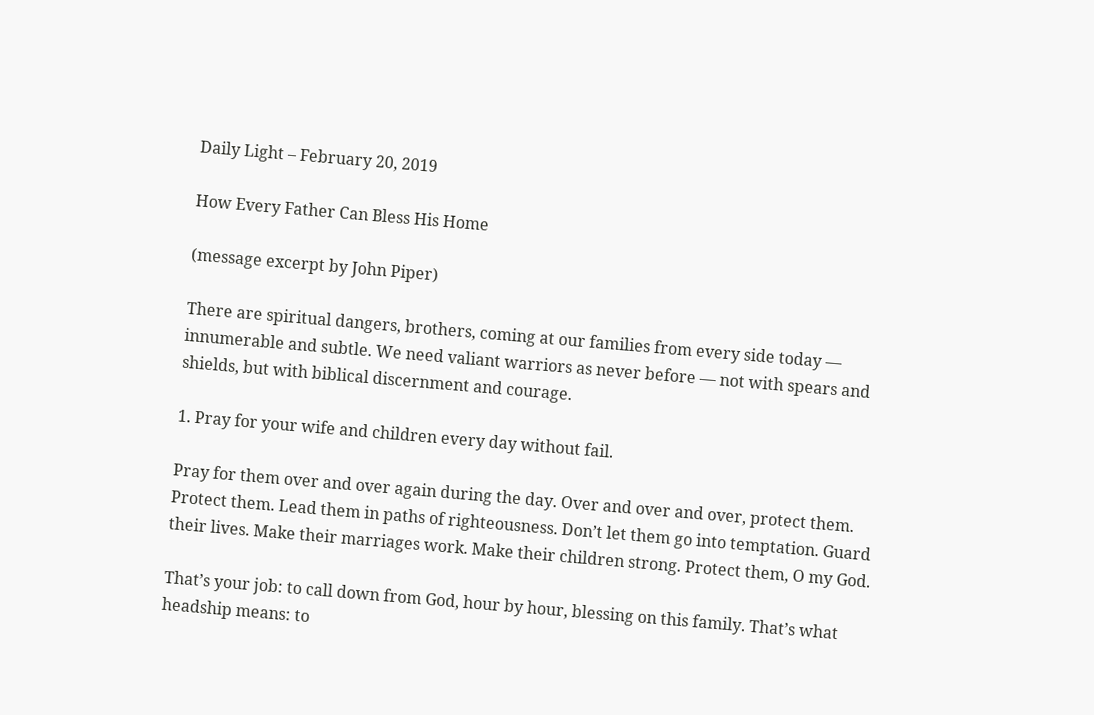Daily Light – February 20, 2019

How Every Father Can Bless His Home

(message excerpt by John Piper)

There are spiritual dangers, brothers, coming at our families from every side today — innumerable and subtle. We need valiant warriors as never before — not with spears and shields, but with biblical discernment and courage.

1. Pray for your wife and children every day without fail.

Pray for them over and over again during the day. Over and over and over, protect them. Protect them. Lead them in paths of righteousness. Don’t let them go into temptation. Guard their lives. Make their marriages work. Make their children strong. Protect them, O my God.

That’s your job: to call down from God, hour by hour, blessing on this family. That’s what headship means: to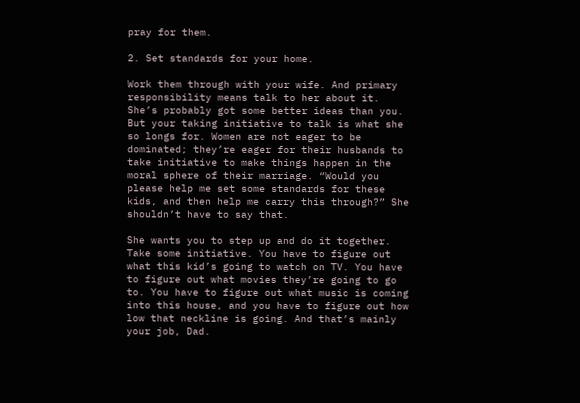pray for them.

2. Set standards for your home.

Work them through with your wife. And primary responsibility means talk to her about it. She’s probably got some better ideas than you. But your taking initiative to talk is what she so longs for. Women are not eager to be dominated; they’re eager for their husbands to take initiative to make things happen in the moral sphere of their marriage. “Would you please help me set some standards for these kids, and then help me carry this through?” She shouldn’t have to say that.

She wants you to step up and do it together. Take some initiative. You have to figure out what this kid’s going to watch on TV. You have to figure out what movies they’re going to go to. You have to figure out what music is coming into this house, and you have to figure out how low that neckline is going. And that’s mainly your job, Dad.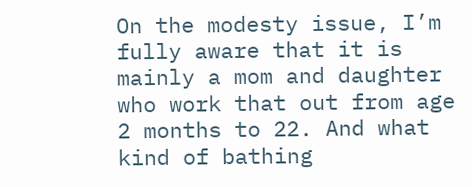On the modesty issue, I’m fully aware that it is mainly a mom and daughter who work that out from age 2 months to 22. And what kind of bathing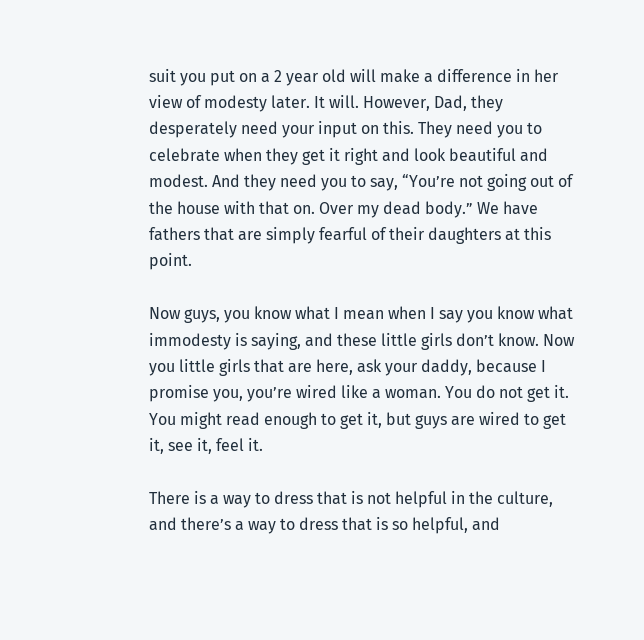suit you put on a 2 year old will make a difference in her view of modesty later. It will. However, Dad, they desperately need your input on this. They need you to celebrate when they get it right and look beautiful and modest. And they need you to say, “You’re not going out of the house with that on. Over my dead body.” We have fathers that are simply fearful of their daughters at this point.

Now guys, you know what I mean when I say you know what immodesty is saying, and these little girls don’t know. Now you little girls that are here, ask your daddy, because I promise you, you’re wired like a woman. You do not get it. You might read enough to get it, but guys are wired to get it, see it, feel it.

There is a way to dress that is not helpful in the culture, and there’s a way to dress that is so helpful, and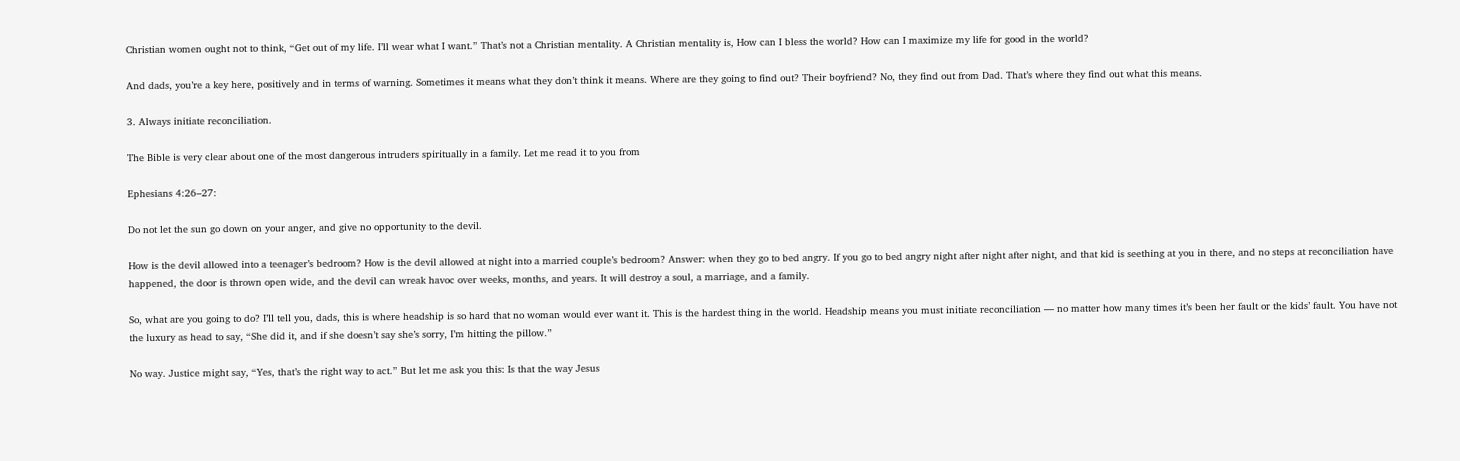Christian women ought not to think, “Get out of my life. I’ll wear what I want.” That’s not a Christian mentality. A Christian mentality is, How can I bless the world? How can I maximize my life for good in the world?

And dads, you’re a key here, positively and in terms of warning. Sometimes it means what they don’t think it means. Where are they going to find out? Their boyfriend? No, they find out from Dad. That’s where they find out what this means.

3. Always initiate reconciliation.

The Bible is very clear about one of the most dangerous intruders spiritually in a family. Let me read it to you from

Ephesians 4:26–27:

Do not let the sun go down on your anger, and give no opportunity to the devil.

How is the devil allowed into a teenager’s bedroom? How is the devil allowed at night into a married couple’s bedroom? Answer: when they go to bed angry. If you go to bed angry night after night after night, and that kid is seething at you in there, and no steps at reconciliation have happened, the door is thrown open wide, and the devil can wreak havoc over weeks, months, and years. It will destroy a soul, a marriage, and a family.

So, what are you going to do? I’ll tell you, dads, this is where headship is so hard that no woman would ever want it. This is the hardest thing in the world. Headship means you must initiate reconciliation — no matter how many times it’s been her fault or the kids’ fault. You have not the luxury as head to say, “She did it, and if she doesn’t say she’s sorry, I’m hitting the pillow.”

No way. Justice might say, “Yes, that’s the right way to act.” But let me ask you this: Is that the way Jesus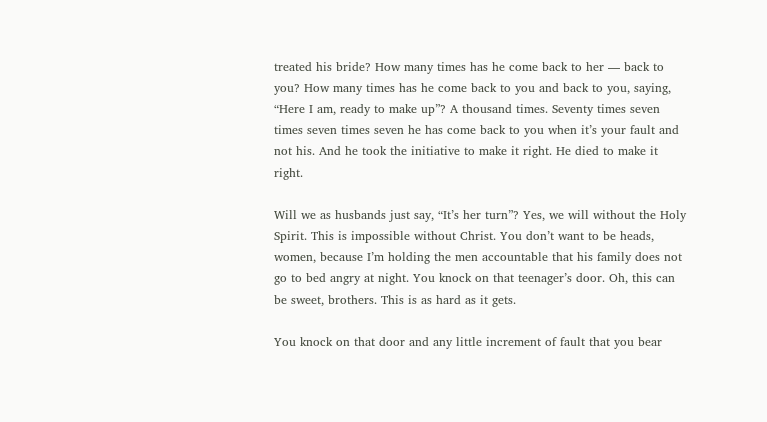treated his bride? How many times has he come back to her — back to you? How many times has he come back to you and back to you, saying, “Here I am, ready to make up”? A thousand times. Seventy times seven times seven times seven he has come back to you when it’s your fault and not his. And he took the initiative to make it right. He died to make it right.

Will we as husbands just say, “It’s her turn”? Yes, we will without the Holy Spirit. This is impossible without Christ. You don’t want to be heads, women, because I’m holding the men accountable that his family does not go to bed angry at night. You knock on that teenager’s door. Oh, this can be sweet, brothers. This is as hard as it gets.

You knock on that door and any little increment of fault that you bear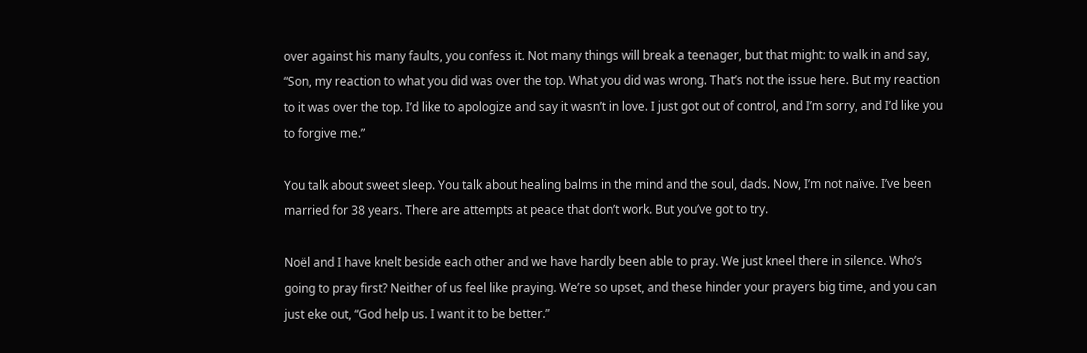over against his many faults, you confess it. Not many things will break a teenager, but that might: to walk in and say, “Son, my reaction to what you did was over the top. What you did was wrong. That’s not the issue here. But my reaction to it was over the top. I’d like to apologize and say it wasn’t in love. I just got out of control, and I’m sorry, and I’d like you to forgive me.”

You talk about sweet sleep. You talk about healing balms in the mind and the soul, dads. Now, I’m not naïve. I’ve been married for 38 years. There are attempts at peace that don’t work. But you’ve got to try.

Noël and I have knelt beside each other and we have hardly been able to pray. We just kneel there in silence. Who’s going to pray first? Neither of us feel like praying. We’re so upset, and these hinder your prayers big time, and you can just eke out, “God help us. I want it to be better.”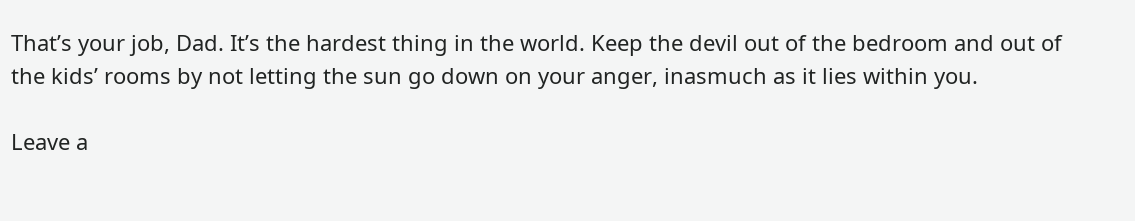That’s your job, Dad. It’s the hardest thing in the world. Keep the devil out of the bedroom and out of the kids’ rooms by not letting the sun go down on your anger, inasmuch as it lies within you.

Leave a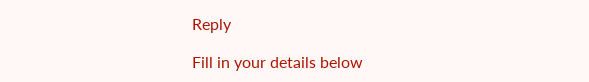Reply

Fill in your details below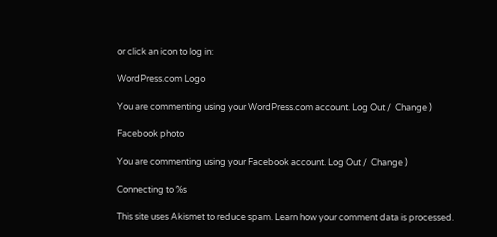or click an icon to log in:

WordPress.com Logo

You are commenting using your WordPress.com account. Log Out /  Change )

Facebook photo

You are commenting using your Facebook account. Log Out /  Change )

Connecting to %s

This site uses Akismet to reduce spam. Learn how your comment data is processed.